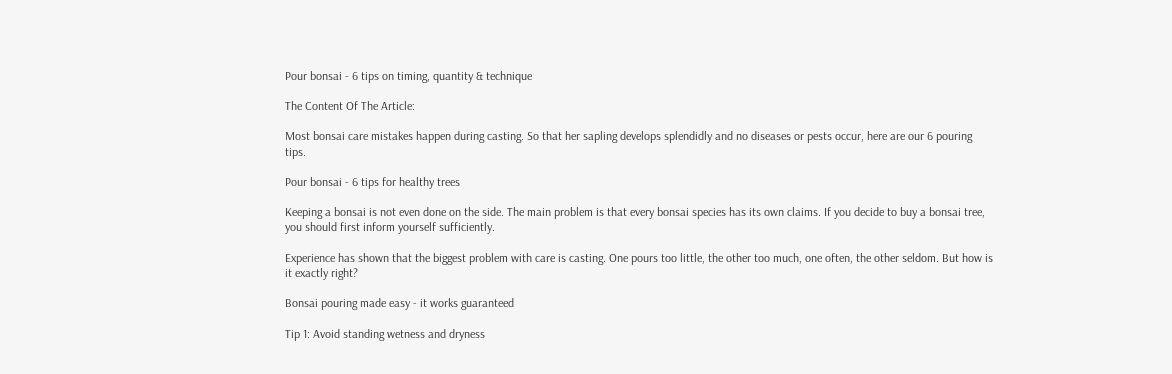Pour bonsai - 6 tips on timing, quantity & technique

The Content Of The Article:

Most bonsai care mistakes happen during casting. So that her sapling develops splendidly and no diseases or pests occur, here are our 6 pouring tips.

Pour bonsai - 6 tips for healthy trees

Keeping a bonsai is not even done on the side. The main problem is that every bonsai species has its own claims. If you decide to buy a bonsai tree, you should first inform yourself sufficiently.

Experience has shown that the biggest problem with care is casting. One pours too little, the other too much, one often, the other seldom. But how is it exactly right?

Bonsai pouring made easy - it works guaranteed

Tip 1: Avoid standing wetness and dryness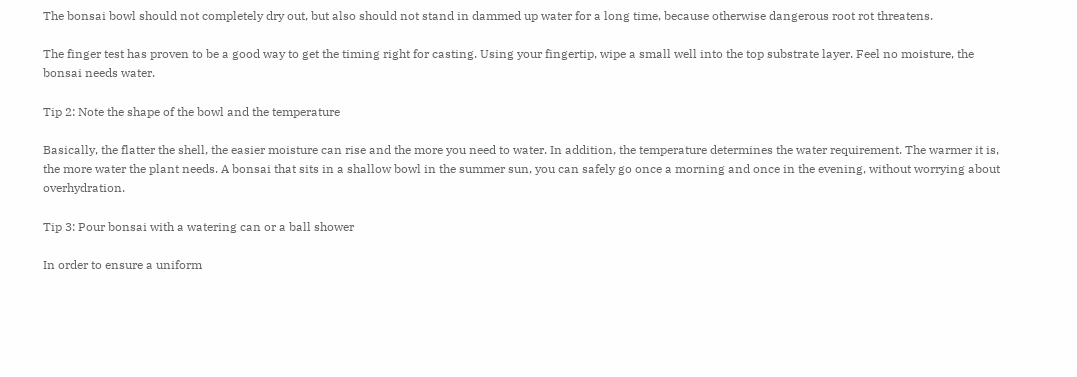The bonsai bowl should not completely dry out, but also should not stand in dammed up water for a long time, because otherwise dangerous root rot threatens.

The finger test has proven to be a good way to get the timing right for casting. Using your fingertip, wipe a small well into the top substrate layer. Feel no moisture, the bonsai needs water.

Tip 2: Note the shape of the bowl and the temperature

Basically, the flatter the shell, the easier moisture can rise and the more you need to water. In addition, the temperature determines the water requirement. The warmer it is, the more water the plant needs. A bonsai that sits in a shallow bowl in the summer sun, you can safely go once a morning and once in the evening, without worrying about overhydration.

Tip 3: Pour bonsai with a watering can or a ball shower

In order to ensure a uniform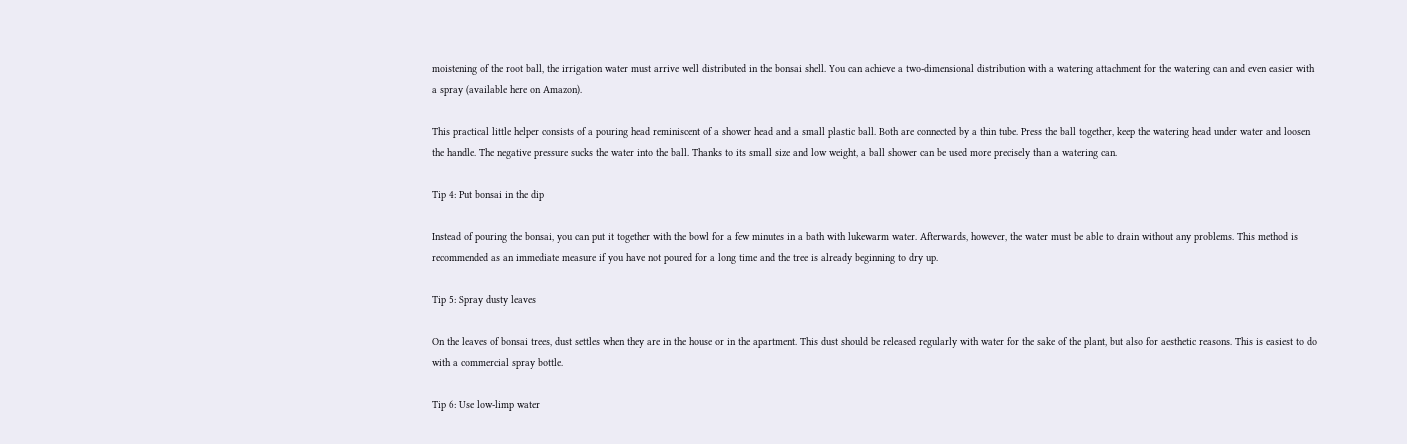moistening of the root ball, the irrigation water must arrive well distributed in the bonsai shell. You can achieve a two-dimensional distribution with a watering attachment for the watering can and even easier with a spray (available here on Amazon).

This practical little helper consists of a pouring head reminiscent of a shower head and a small plastic ball. Both are connected by a thin tube. Press the ball together, keep the watering head under water and loosen the handle. The negative pressure sucks the water into the ball. Thanks to its small size and low weight, a ball shower can be used more precisely than a watering can.

Tip 4: Put bonsai in the dip

Instead of pouring the bonsai, you can put it together with the bowl for a few minutes in a bath with lukewarm water. Afterwards, however, the water must be able to drain without any problems. This method is recommended as an immediate measure if you have not poured for a long time and the tree is already beginning to dry up.

Tip 5: Spray dusty leaves

On the leaves of bonsai trees, dust settles when they are in the house or in the apartment. This dust should be released regularly with water for the sake of the plant, but also for aesthetic reasons. This is easiest to do with a commercial spray bottle.

Tip 6: Use low-limp water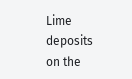Lime deposits on the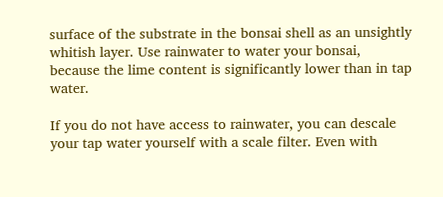surface of the substrate in the bonsai shell as an unsightly whitish layer. Use rainwater to water your bonsai, because the lime content is significantly lower than in tap water.

If you do not have access to rainwater, you can descale your tap water yourself with a scale filter. Even with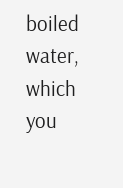boiled water, which you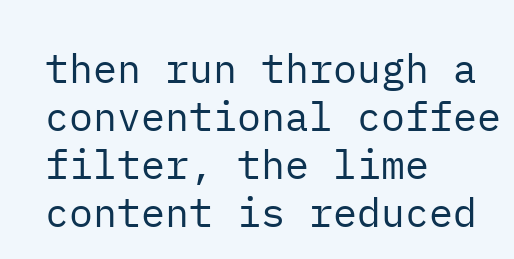then run through a conventional coffee filter, the lime content is reduced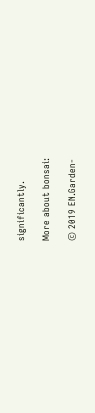significantly.

More about bonsai:

© 2019 EN.Garden-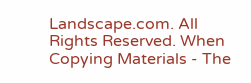Landscape.com. All Rights Reserved. When Copying Materials - The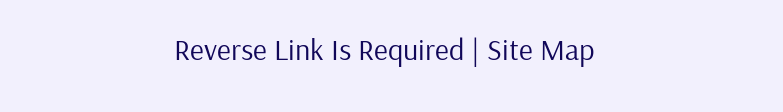Reverse Link Is Required | Site Map